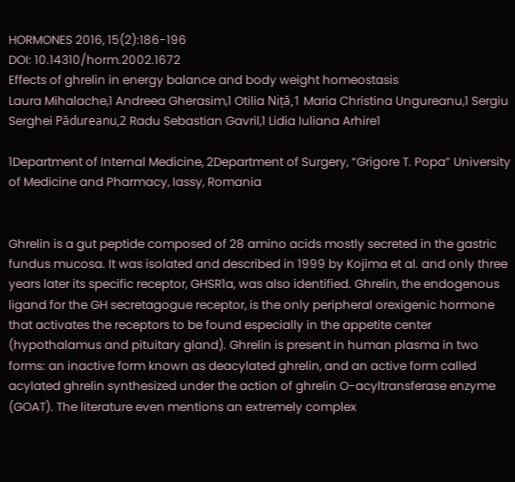HORMONES 2016, 15(2):186-196
DOI: 10.14310/horm.2002.1672
Effects of ghrelin in energy balance and body weight homeostasis
Laura Mihalache,1 Andreea Gherasim,1 Otilia Niță,1 Maria Christina Ungureanu,1 Sergiu Serghei Pădureanu,2 Radu Sebastian Gavril,1 Lidia Iuliana Arhire1

1Department of Internal Medicine, 2Department of Surgery, “Grigore T. Popa” University of Medicine and Pharmacy, Iassy, Romania


Ghrelin is a gut peptide composed of 28 amino acids mostly secreted in the gastric fundus mucosa. It was isolated and described in 1999 by Kojima et al. and only three years later its specific receptor, GHSR1a, was also identified. Ghrelin, the endogenous ligand for the GH secretagogue receptor, is the only peripheral orexigenic hormone that activates the receptors to be found especially in the appetite center (hypothalamus and pituitary gland). Ghrelin is present in human plasma in two forms: an inactive form known as deacylated ghrelin, and an active form called acylated ghrelin synthesized under the action of ghrelin O-acyltransferase enzyme (GOAT). The literature even mentions an extremely complex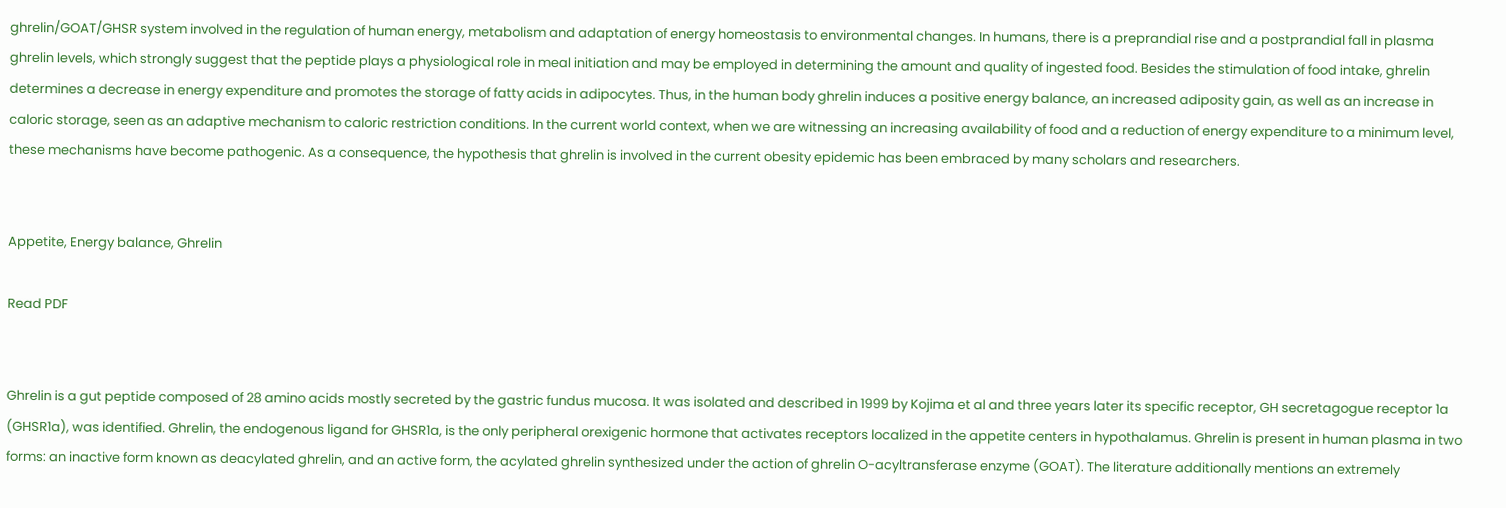ghrelin/GOAT/GHSR system involved in the regulation of human energy, metabolism and adaptation of energy homeostasis to environmental changes. In humans, there is a preprandial rise and a postprandial fall in plasma ghrelin levels, which strongly suggest that the peptide plays a physiological role in meal initiation and may be employed in determining the amount and quality of ingested food. Besides the stimulation of food intake, ghrelin determines a decrease in energy expenditure and promotes the storage of fatty acids in adipocytes. Thus, in the human body ghrelin induces a positive energy balance, an increased adiposity gain, as well as an increase in caloric storage, seen as an adaptive mechanism to caloric restriction conditions. In the current world context, when we are witnessing an increasing availability of food and a reduction of energy expenditure to a minimum level, these mechanisms have become pathogenic. As a consequence, the hypothesis that ghrelin is involved in the current obesity epidemic has been embraced by many scholars and researchers.


Appetite, Energy balance, Ghrelin

Read PDF


Ghrelin is a gut peptide composed of 28 amino acids mostly secreted by the gastric fundus mucosa. It was isolated and described in 1999 by Kojima et al and three years later its specific receptor, GH secretagogue receptor 1a (GHSR1a), was identified. Ghrelin, the endogenous ligand for GHSR1a, is the only peripheral orexigenic hormone that activates receptors localized in the appetite centers in hypothalamus. Ghrelin is present in human plasma in two forms: an inactive form known as deacylated ghrelin, and an active form, the acylated ghrelin synthesized under the action of ghrelin O-acyltransferase enzyme (GOAT). The literature additionally mentions an extremely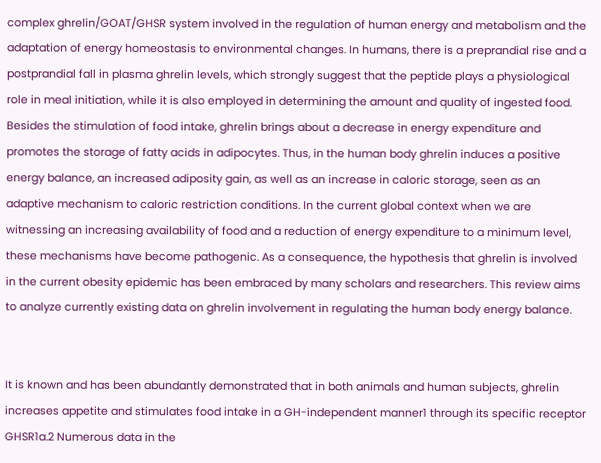complex ghrelin/GOAT/GHSR system involved in the regulation of human energy and metabolism and the adaptation of energy homeostasis to environmental changes. In humans, there is a preprandial rise and a postprandial fall in plasma ghrelin levels, which strongly suggest that the peptide plays a physiological role in meal initiation, while it is also employed in determining the amount and quality of ingested food. Besides the stimulation of food intake, ghrelin brings about a decrease in energy expenditure and promotes the storage of fatty acids in adipocytes. Thus, in the human body ghrelin induces a positive energy balance, an increased adiposity gain, as well as an increase in caloric storage, seen as an adaptive mechanism to caloric restriction conditions. In the current global context when we are witnessing an increasing availability of food and a reduction of energy expenditure to a minimum level, these mechanisms have become pathogenic. As a consequence, the hypothesis that ghrelin is involved in the current obesity epidemic has been embraced by many scholars and researchers. This review aims to analyze currently existing data on ghrelin involvement in regulating the human body energy balance.


It is known and has been abundantly demonstrated that in both animals and human subjects, ghrelin increases appetite and stimulates food intake in a GH-independent manner1 through its specific receptor GHSR1a.2 Numerous data in the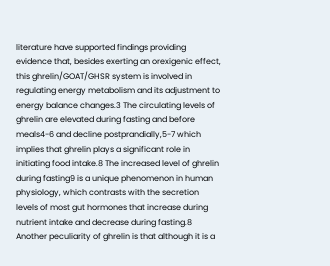literature have supported findings providing evidence that, besides exerting an orexigenic effect, this ghrelin/GOAT/GHSR system is involved in regulating energy metabolism and its adjustment to energy balance changes.3 The circulating levels of ghrelin are elevated during fasting and before meals4-6 and decline postprandially,5-7 which implies that ghrelin plays a significant role in initiating food intake.8 The increased level of ghrelin during fasting9 is a unique phenomenon in human physiology, which contrasts with the secretion levels of most gut hormones that increase during nutrient intake and decrease during fasting.8 Another peculiarity of ghrelin is that although it is a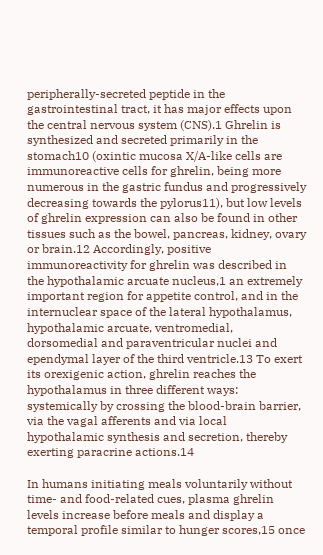peripherally-secreted peptide in the gastrointestinal tract, it has major effects upon the central nervous system (CNS).1 Ghrelin is synthesized and secreted primarily in the stomach10 (oxintic mucosa X/A-like cells are immunoreactive cells for ghrelin, being more numerous in the gastric fundus and progressively decreasing towards the pylorus11), but low levels of ghrelin expression can also be found in other tissues such as the bowel, pancreas, kidney, ovary or brain.12 Accordingly, positive immunoreactivity for ghrelin was described in the hypothalamic arcuate nucleus,1 an extremely important region for appetite control, and in the internuclear space of the lateral hypothalamus, hypothalamic arcuate, ventromedial, dorsomedial and paraventricular nuclei and ependymal layer of the third ventricle.13 To exert its orexigenic action, ghrelin reaches the hypothalamus in three different ways: systemically by crossing the blood-brain barrier, via the vagal afferents and via local hypothalamic synthesis and secretion, thereby exerting paracrine actions.14

In humans initiating meals voluntarily without time- and food-related cues, plasma ghrelin levels increase before meals and display a temporal profile similar to hunger scores,15 once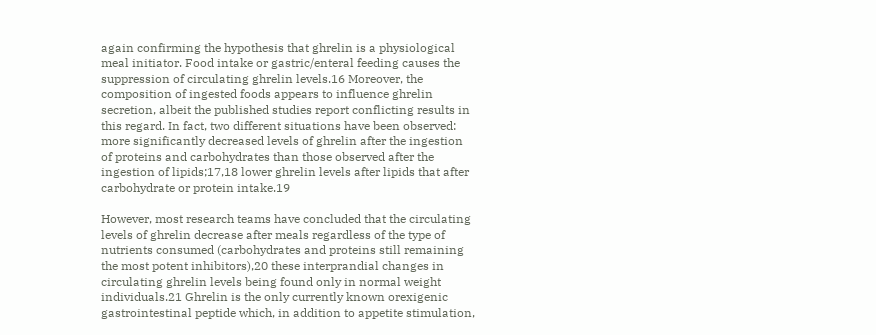again confirming the hypothesis that ghrelin is a physiological meal initiator. Food intake or gastric/enteral feeding causes the suppression of circulating ghrelin levels.16 Moreover, the composition of ingested foods appears to influence ghrelin secretion, albeit the published studies report conflicting results in this regard. In fact, two different situations have been observed: more significantly decreased levels of ghrelin after the ingestion of proteins and carbohydrates than those observed after the ingestion of lipids;17,18 lower ghrelin levels after lipids that after carbohydrate or protein intake.19

However, most research teams have concluded that the circulating levels of ghrelin decrease after meals regardless of the type of nutrients consumed (carbohydrates and proteins still remaining the most potent inhibitors),20 these interprandial changes in circulating ghrelin levels being found only in normal weight individuals.21 Ghrelin is the only currently known orexigenic gastrointestinal peptide which, in addition to appetite stimulation,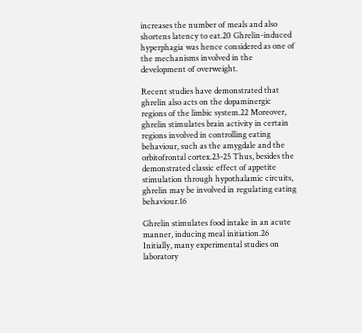increases the number of meals and also shortens latency to eat.20 Ghrelin-induced hyperphagia was hence considered as one of the mechanisms involved in the development of overweight.

Recent studies have demonstrated that ghrelin also acts on the dopaminergic regions of the limbic system.22 Moreover, ghrelin stimulates brain activity in certain regions involved in controlling eating behaviour, such as the amygdale and the orbitofrontal cortex.23-25 Thus, besides the demonstrated classic effect of appetite stimulation through hypothalamic circuits, ghrelin may be involved in regulating eating behaviour.16

Ghrelin stimulates food intake in an acute manner, inducing meal initiation.26 Initially, many experimental studies on laboratory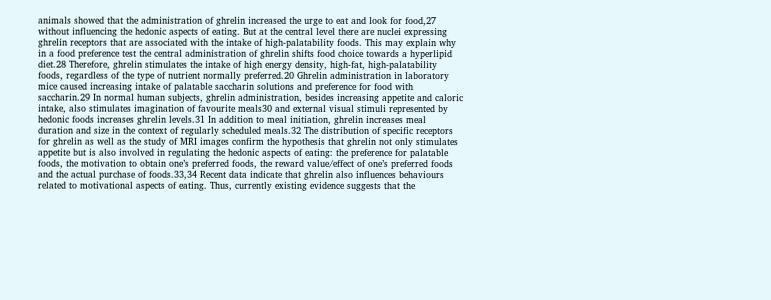animals showed that the administration of ghrelin increased the urge to eat and look for food,27 without influencing the hedonic aspects of eating. But at the central level there are nuclei expressing ghrelin receptors that are associated with the intake of high-palatability foods. This may explain why in a food preference test the central administration of ghrelin shifts food choice towards a hyperlipid diet.28 Therefore, ghrelin stimulates the intake of high energy density, high-fat, high-palatability foods, regardless of the type of nutrient normally preferred.20 Ghrelin administration in laboratory mice caused increasing intake of palatable saccharin solutions and preference for food with saccharin.29 In normal human subjects, ghrelin administration, besides increasing appetite and caloric intake, also stimulates imagination of favourite meals30 and external visual stimuli represented by hedonic foods increases ghrelin levels.31 In addition to meal initiation, ghrelin increases meal duration and size in the context of regularly scheduled meals.32 The distribution of specific receptors for ghrelin as well as the study of MRI images confirm the hypothesis that ghrelin not only stimulates appetite but is also involved in regulating the hedonic aspects of eating: the preference for palatable foods, the motivation to obtain one’s preferred foods, the reward value/effect of one’s preferred foods and the actual purchase of foods.33,34 Recent data indicate that ghrelin also influences behaviours related to motivational aspects of eating. Thus, currently existing evidence suggests that the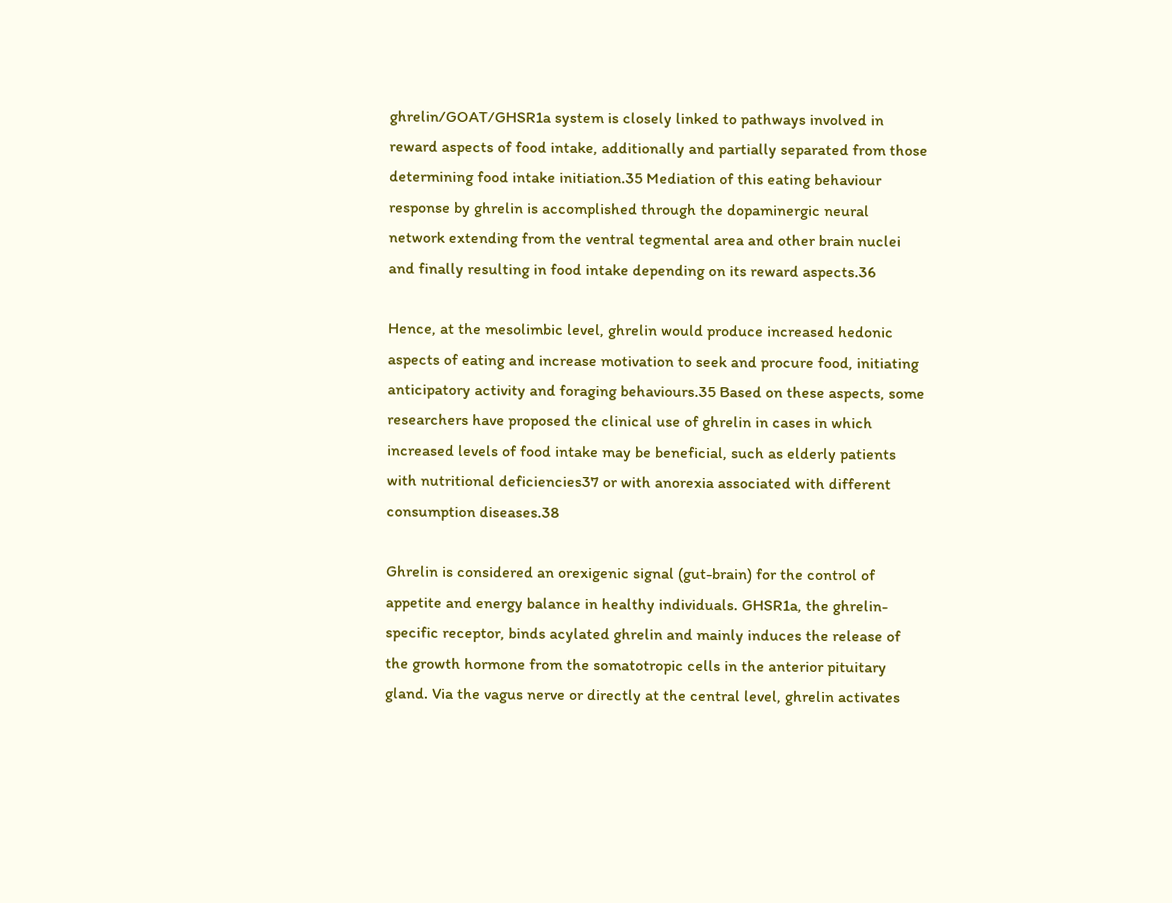ghrelin/GOAT/GHSR1a system is closely linked to pathways involved in reward aspects of food intake, additionally and partially separated from those determining food intake initiation.35 Mediation of this eating behaviour response by ghrelin is accomplished through the dopaminergic neural network extending from the ventral tegmental area and other brain nuclei and finally resulting in food intake depending on its reward aspects.36

Hence, at the mesolimbic level, ghrelin would produce increased hedonic aspects of eating and increase motivation to seek and procure food, initiating anticipatory activity and foraging behaviours.35 Based on these aspects, some researchers have proposed the clinical use of ghrelin in cases in which increased levels of food intake may be beneficial, such as elderly patients with nutritional deficiencies37 or with anorexia associated with different consumption diseases.38

Ghrelin is considered an orexigenic signal (gut-brain) for the control of appetite and energy balance in healthy individuals. GHSR1a, the ghrelin-specific receptor, binds acylated ghrelin and mainly induces the release of the growth hormone from the somatotropic cells in the anterior pituitary gland. Via the vagus nerve or directly at the central level, ghrelin activates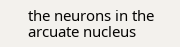the neurons in the arcuate nucleus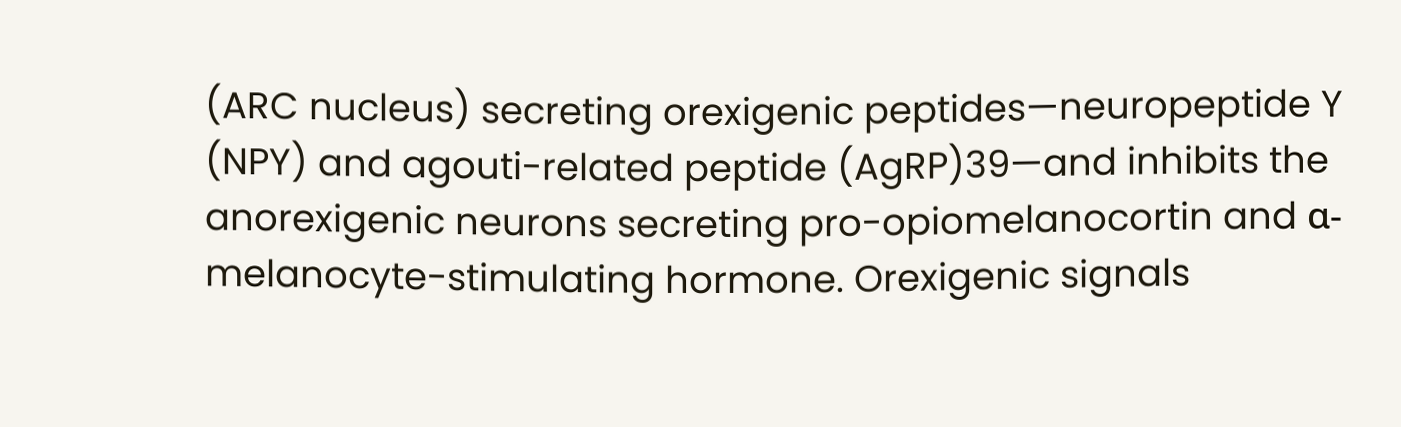(ARC nucleus) secreting orexigenic peptides—neuropeptide Y (NPY) and agouti-related peptide (AgRP)39—and inhibits the anorexigenic neurons secreting pro-opiomelanocortin and α-melanocyte-stimulating hormone. Orexigenic signals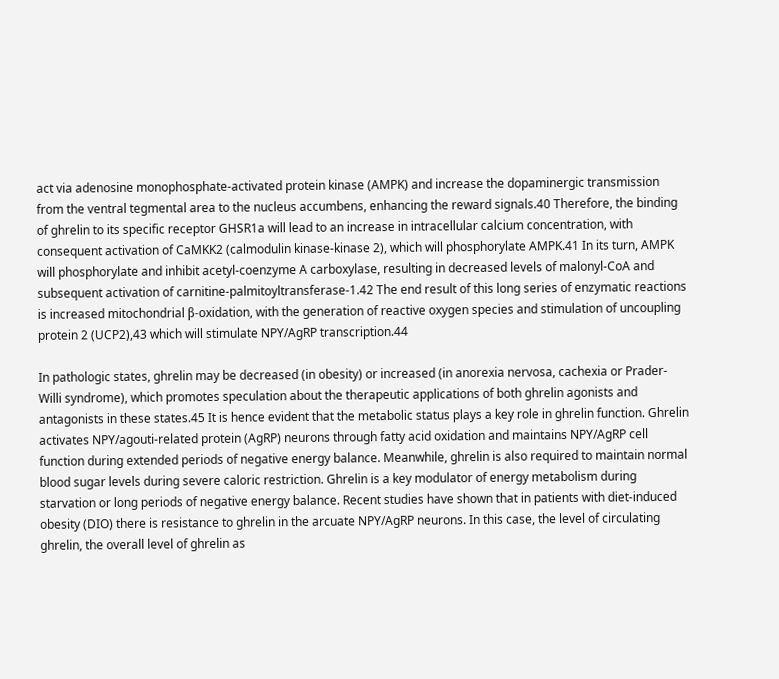act via adenosine monophosphate-activated protein kinase (AMPK) and increase the dopaminergic transmission from the ventral tegmental area to the nucleus accumbens, enhancing the reward signals.40 Therefore, the binding of ghrelin to its specific receptor GHSR1a will lead to an increase in intracellular calcium concentration, with consequent activation of CaMKK2 (calmodulin kinase-kinase 2), which will phosphorylate AMPK.41 In its turn, AMPK will phosphorylate and inhibit acetyl-coenzyme A carboxylase, resulting in decreased levels of malonyl-CoA and subsequent activation of carnitine-palmitoyltransferase-1.42 The end result of this long series of enzymatic reactions is increased mitochondrial β-oxidation, with the generation of reactive oxygen species and stimulation of uncoupling protein 2 (UCP2),43 which will stimulate NPY/AgRP transcription.44

In pathologic states, ghrelin may be decreased (in obesity) or increased (in anorexia nervosa, cachexia or Prader-Willi syndrome), which promotes speculation about the therapeutic applications of both ghrelin agonists and antagonists in these states.45 It is hence evident that the metabolic status plays a key role in ghrelin function. Ghrelin activates NPY/agouti-related protein (AgRP) neurons through fatty acid oxidation and maintains NPY/AgRP cell function during extended periods of negative energy balance. Meanwhile, ghrelin is also required to maintain normal blood sugar levels during severe caloric restriction. Ghrelin is a key modulator of energy metabolism during starvation or long periods of negative energy balance. Recent studies have shown that in patients with diet-induced obesity (DIO) there is resistance to ghrelin in the arcuate NPY/AgRP neurons. In this case, the level of circulating ghrelin, the overall level of ghrelin as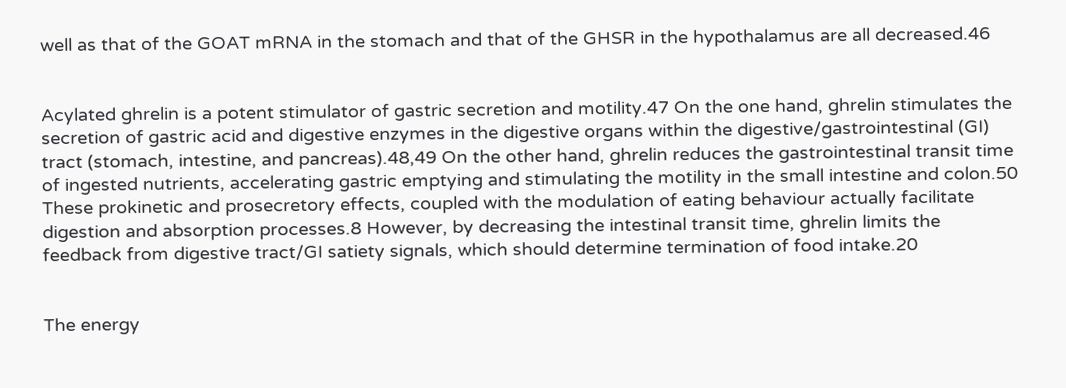well as that of the GOAT mRNA in the stomach and that of the GHSR in the hypothalamus are all decreased.46


Acylated ghrelin is a potent stimulator of gastric secretion and motility.47 On the one hand, ghrelin stimulates the secretion of gastric acid and digestive enzymes in the digestive organs within the digestive/gastrointestinal (GI) tract (stomach, intestine, and pancreas).48,49 On the other hand, ghrelin reduces the gastrointestinal transit time of ingested nutrients, accelerating gastric emptying and stimulating the motility in the small intestine and colon.50 These prokinetic and prosecretory effects, coupled with the modulation of eating behaviour actually facilitate digestion and absorption processes.8 However, by decreasing the intestinal transit time, ghrelin limits the feedback from digestive tract/GI satiety signals, which should determine termination of food intake.20


The energy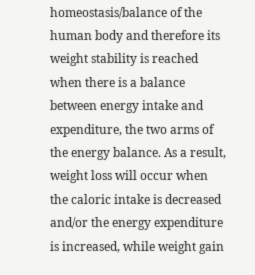homeostasis/balance of the human body and therefore its weight stability is reached when there is a balance between energy intake and expenditure, the two arms of the energy balance. As a result, weight loss will occur when the caloric intake is decreased and/or the energy expenditure is increased, while weight gain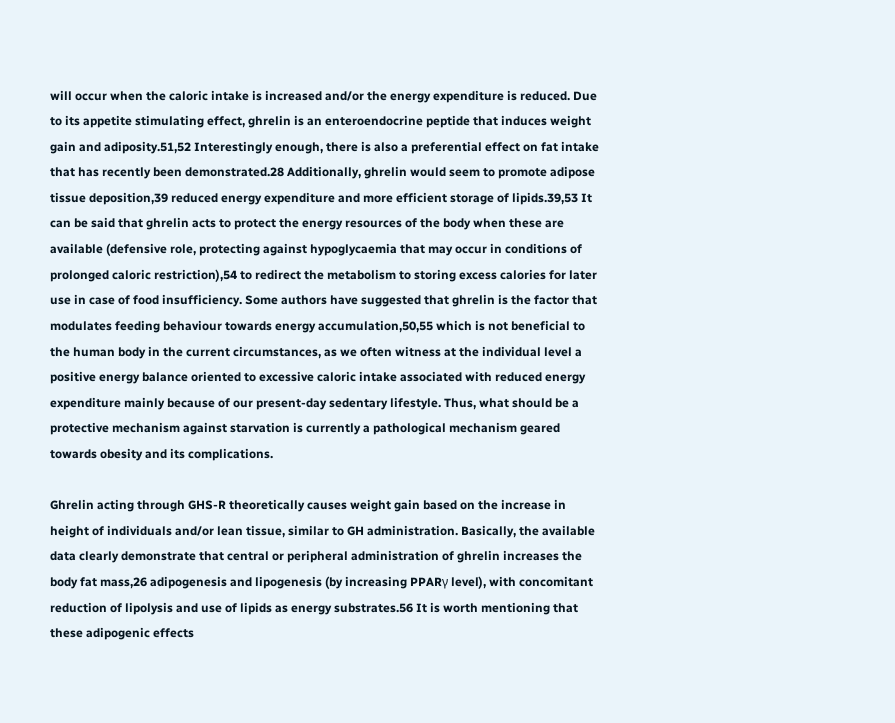will occur when the caloric intake is increased and/or the energy expenditure is reduced. Due to its appetite stimulating effect, ghrelin is an enteroendocrine peptide that induces weight gain and adiposity.51,52 Interestingly enough, there is also a preferential effect on fat intake that has recently been demonstrated.28 Additionally, ghrelin would seem to promote adipose tissue deposition,39 reduced energy expenditure and more efficient storage of lipids.39,53 It can be said that ghrelin acts to protect the energy resources of the body when these are available (defensive role, protecting against hypoglycaemia that may occur in conditions of prolonged caloric restriction),54 to redirect the metabolism to storing excess calories for later use in case of food insufficiency. Some authors have suggested that ghrelin is the factor that modulates feeding behaviour towards energy accumulation,50,55 which is not beneficial to the human body in the current circumstances, as we often witness at the individual level a positive energy balance oriented to excessive caloric intake associated with reduced energy expenditure mainly because of our present-day sedentary lifestyle. Thus, what should be a protective mechanism against starvation is currently a pathological mechanism geared towards obesity and its complications.

Ghrelin acting through GHS-R theoretically causes weight gain based on the increase in height of individuals and/or lean tissue, similar to GH administration. Basically, the available data clearly demonstrate that central or peripheral administration of ghrelin increases the body fat mass,26 adipogenesis and lipogenesis (by increasing PPARγ level), with concomitant reduction of lipolysis and use of lipids as energy substrates.56 It is worth mentioning that these adipogenic effects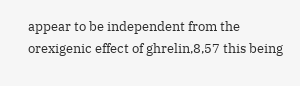appear to be independent from the orexigenic effect of ghrelin,8,57 this being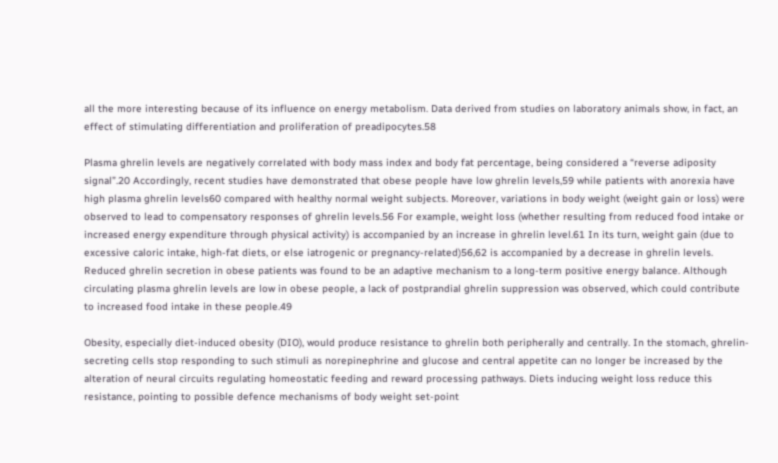all the more interesting because of its influence on energy metabolism. Data derived from studies on laboratory animals show, in fact, an effect of stimulating differentiation and proliferation of preadipocytes.58

Plasma ghrelin levels are negatively correlated with body mass index and body fat percentage, being considered a “reverse adiposity signal”.20 Accordingly, recent studies have demonstrated that obese people have low ghrelin levels,59 while patients with anorexia have high plasma ghrelin levels60 compared with healthy normal weight subjects. Moreover, variations in body weight (weight gain or loss) were observed to lead to compensatory responses of ghrelin levels.56 For example, weight loss (whether resulting from reduced food intake or increased energy expenditure through physical activity) is accompanied by an increase in ghrelin level.61 In its turn, weight gain (due to excessive caloric intake, high-fat diets, or else iatrogenic or pregnancy-related)56,62 is accompanied by a decrease in ghrelin levels. Reduced ghrelin secretion in obese patients was found to be an adaptive mechanism to a long-term positive energy balance. Although circulating plasma ghrelin levels are low in obese people, a lack of postprandial ghrelin suppression was observed, which could contribute to increased food intake in these people.49

Obesity, especially diet-induced obesity (DIO), would produce resistance to ghrelin both peripherally and centrally. In the stomach, ghrelin-secreting cells stop responding to such stimuli as norepinephrine and glucose and central appetite can no longer be increased by the alteration of neural circuits regulating homeostatic feeding and reward processing pathways. Diets inducing weight loss reduce this resistance, pointing to possible defence mechanisms of body weight set-point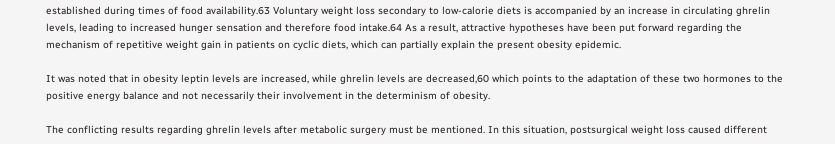established during times of food availability.63 Voluntary weight loss secondary to low-calorie diets is accompanied by an increase in circulating ghrelin levels, leading to increased hunger sensation and therefore food intake.64 As a result, attractive hypotheses have been put forward regarding the mechanism of repetitive weight gain in patients on cyclic diets, which can partially explain the present obesity epidemic.

It was noted that in obesity leptin levels are increased, while ghrelin levels are decreased,60 which points to the adaptation of these two hormones to the positive energy balance and not necessarily their involvement in the determinism of obesity.

The conflicting results regarding ghrelin levels after metabolic surgery must be mentioned. In this situation, postsurgical weight loss caused different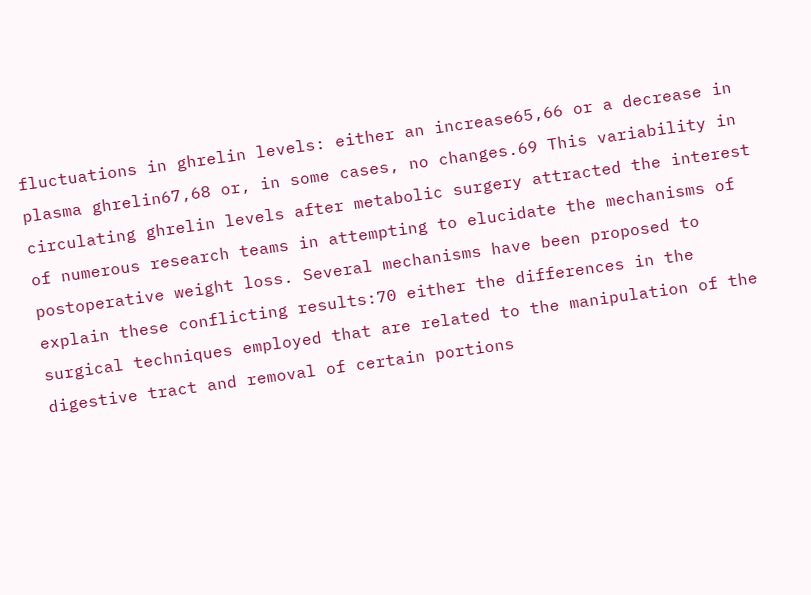fluctuations in ghrelin levels: either an increase65,66 or a decrease in plasma ghrelin67,68 or, in some cases, no changes.69 This variability in circulating ghrelin levels after metabolic surgery attracted the interest of numerous research teams in attempting to elucidate the mechanisms of postoperative weight loss. Several mechanisms have been proposed to explain these conflicting results:70 either the differences in the surgical techniques employed that are related to the manipulation of the digestive tract and removal of certain portions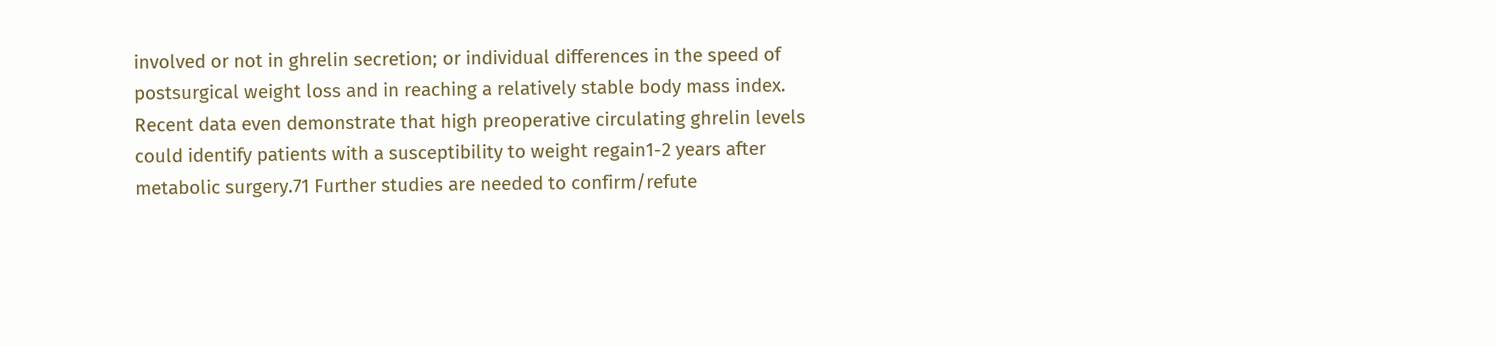involved or not in ghrelin secretion; or individual differences in the speed of postsurgical weight loss and in reaching a relatively stable body mass index. Recent data even demonstrate that high preoperative circulating ghrelin levels could identify patients with a susceptibility to weight regain1-2 years after metabolic surgery.71 Further studies are needed to confirm/refute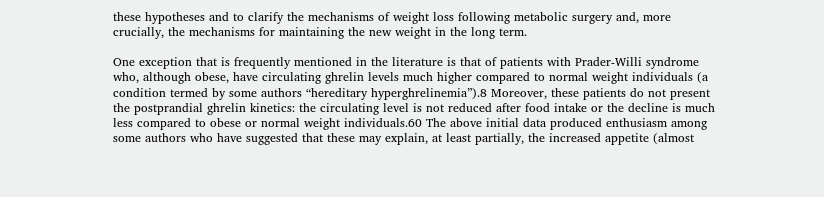these hypotheses and to clarify the mechanisms of weight loss following metabolic surgery and, more crucially, the mechanisms for maintaining the new weight in the long term.

One exception that is frequently mentioned in the literature is that of patients with Prader-Willi syndrome who, although obese, have circulating ghrelin levels much higher compared to normal weight individuals (a condition termed by some authors “hereditary hyperghrelinemia”).8 Moreover, these patients do not present the postprandial ghrelin kinetics: the circulating level is not reduced after food intake or the decline is much less compared to obese or normal weight individuals.60 The above initial data produced enthusiasm among some authors who have suggested that these may explain, at least partially, the increased appetite (almost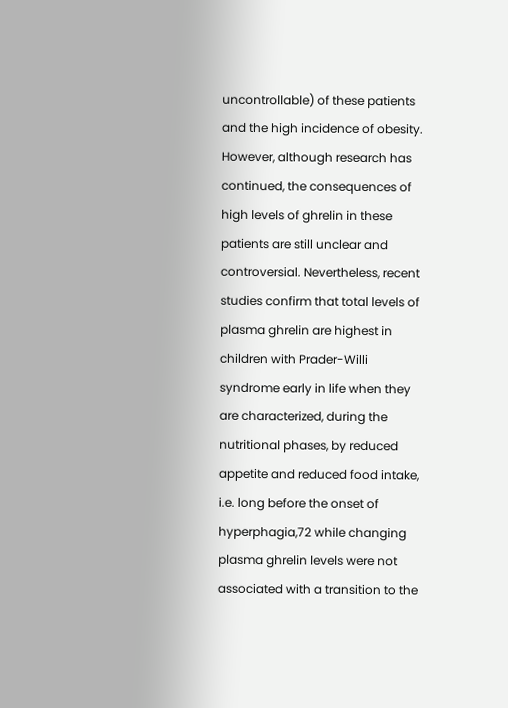uncontrollable) of these patients and the high incidence of obesity. However, although research has continued, the consequences of high levels of ghrelin in these patients are still unclear and controversial. Nevertheless, recent studies confirm that total levels of plasma ghrelin are highest in children with Prader-Willi syndrome early in life when they are characterized, during the nutritional phases, by reduced appetite and reduced food intake, i.e. long before the onset of hyperphagia,72 while changing plasma ghrelin levels were not associated with a transition to the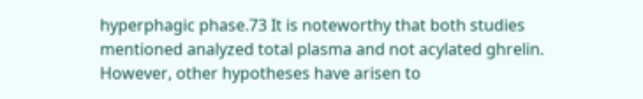hyperphagic phase.73 It is noteworthy that both studies mentioned analyzed total plasma and not acylated ghrelin. However, other hypotheses have arisen to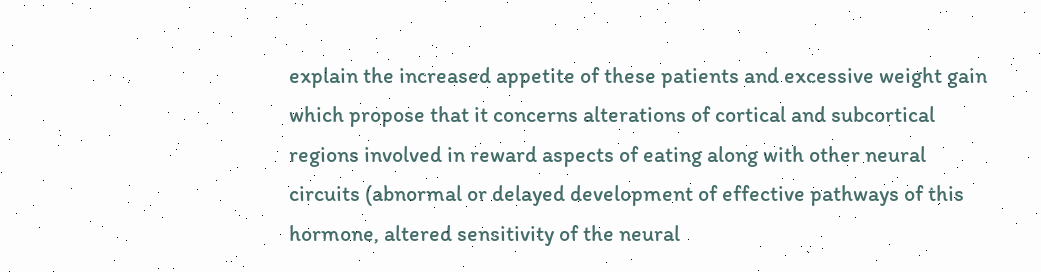explain the increased appetite of these patients and excessive weight gain which propose that it concerns alterations of cortical and subcortical regions involved in reward aspects of eating along with other neural circuits (abnormal or delayed development of effective pathways of this hormone, altered sensitivity of the neural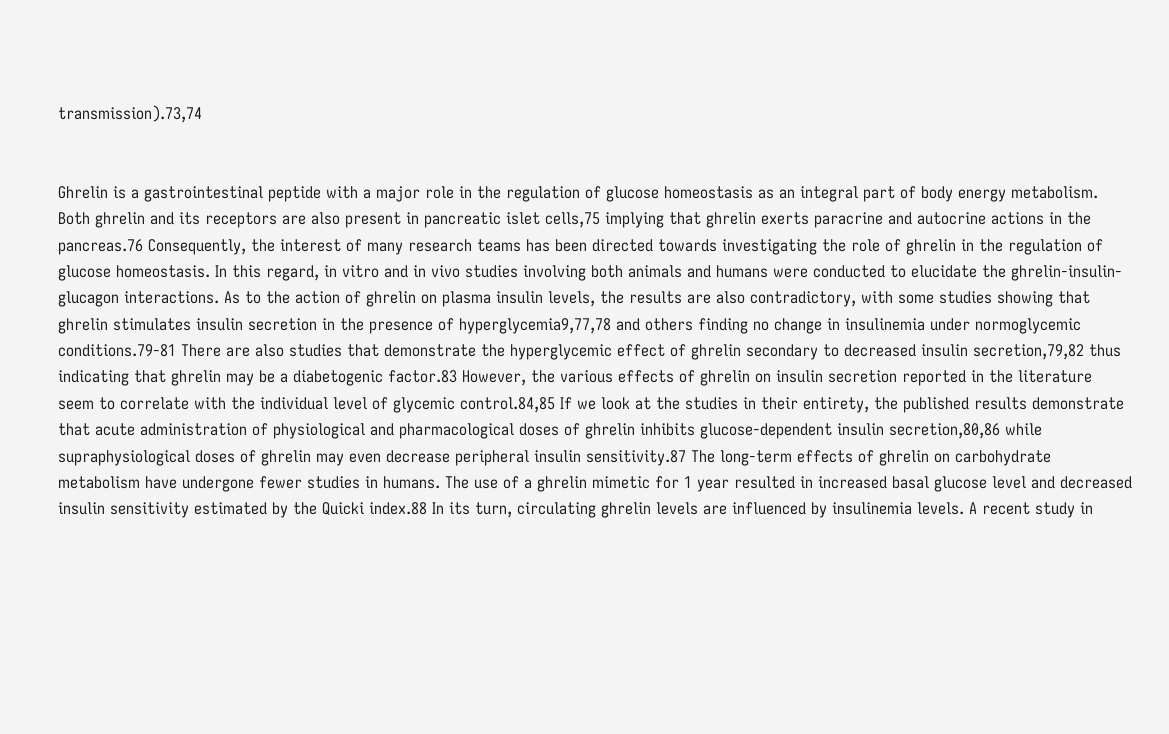transmission).73,74


Ghrelin is a gastrointestinal peptide with a major role in the regulation of glucose homeostasis as an integral part of body energy metabolism. Both ghrelin and its receptors are also present in pancreatic islet cells,75 implying that ghrelin exerts paracrine and autocrine actions in the pancreas.76 Consequently, the interest of many research teams has been directed towards investigating the role of ghrelin in the regulation of glucose homeostasis. In this regard, in vitro and in vivo studies involving both animals and humans were conducted to elucidate the ghrelin-insulin-glucagon interactions. As to the action of ghrelin on plasma insulin levels, the results are also contradictory, with some studies showing that ghrelin stimulates insulin secretion in the presence of hyperglycemia9,77,78 and others finding no change in insulinemia under normoglycemic conditions.79-81 There are also studies that demonstrate the hyperglycemic effect of ghrelin secondary to decreased insulin secretion,79,82 thus indicating that ghrelin may be a diabetogenic factor.83 However, the various effects of ghrelin on insulin secretion reported in the literature seem to correlate with the individual level of glycemic control.84,85 If we look at the studies in their entirety, the published results demonstrate that acute administration of physiological and pharmacological doses of ghrelin inhibits glucose-dependent insulin secretion,80,86 while supraphysiological doses of ghrelin may even decrease peripheral insulin sensitivity.87 The long-term effects of ghrelin on carbohydrate metabolism have undergone fewer studies in humans. The use of a ghrelin mimetic for 1 year resulted in increased basal glucose level and decreased insulin sensitivity estimated by the Quicki index.88 In its turn, circulating ghrelin levels are influenced by insulinemia levels. A recent study in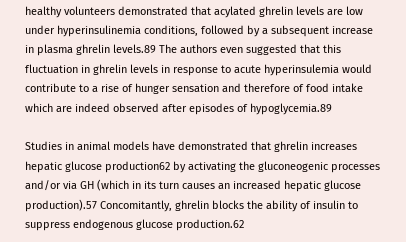healthy volunteers demonstrated that acylated ghrelin levels are low under hyperinsulinemia conditions, followed by a subsequent increase in plasma ghrelin levels.89 The authors even suggested that this fluctuation in ghrelin levels in response to acute hyperinsulemia would contribute to a rise of hunger sensation and therefore of food intake which are indeed observed after episodes of hypoglycemia.89

Studies in animal models have demonstrated that ghrelin increases hepatic glucose production62 by activating the gluconeogenic processes and/or via GH (which in its turn causes an increased hepatic glucose production).57 Concomitantly, ghrelin blocks the ability of insulin to suppress endogenous glucose production.62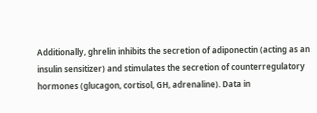Additionally, ghrelin inhibits the secretion of adiponectin (acting as an insulin sensitizer) and stimulates the secretion of counterregulatory hormones (glucagon, cortisol, GH, adrenaline). Data in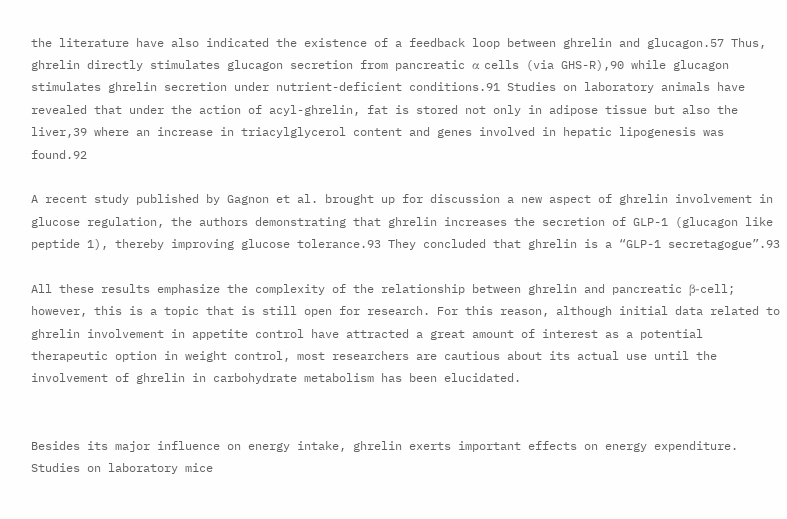the literature have also indicated the existence of a feedback loop between ghrelin and glucagon.57 Thus, ghrelin directly stimulates glucagon secretion from pancreatic α cells (via GHS-R),90 while glucagon stimulates ghrelin secretion under nutrient-deficient conditions.91 Studies on laboratory animals have revealed that under the action of acyl-ghrelin, fat is stored not only in adipose tissue but also the liver,39 where an increase in triacylglycerol content and genes involved in hepatic lipogenesis was found.92

A recent study published by Gagnon et al. brought up for discussion a new aspect of ghrelin involvement in glucose regulation, the authors demonstrating that ghrelin increases the secretion of GLP-1 (glucagon like peptide 1), thereby improving glucose tolerance.93 They concluded that ghrelin is a “GLP-1 secretagogue”.93

All these results emphasize the complexity of the relationship between ghrelin and pancreatic β-cell; however, this is a topic that is still open for research. For this reason, although initial data related to ghrelin involvement in appetite control have attracted a great amount of interest as a potential therapeutic option in weight control, most researchers are cautious about its actual use until the involvement of ghrelin in carbohydrate metabolism has been elucidated.


Besides its major influence on energy intake, ghrelin exerts important effects on energy expenditure. Studies on laboratory mice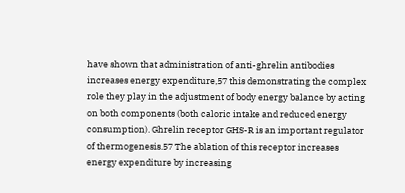have shown that administration of anti-ghrelin antibodies increases energy expenditure,57 this demonstrating the complex role they play in the adjustment of body energy balance by acting on both components (both caloric intake and reduced energy consumption). Ghrelin receptor GHS-R is an important regulator of thermogenesis.57 The ablation of this receptor increases energy expenditure by increasing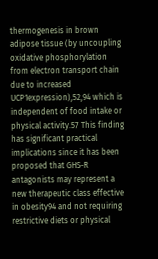thermogenesis in brown adipose tissue (by uncoupling oxidative phosphorylation from electron transport chain due to increased UCP1expression),52,94 which is independent of food intake or physical activity.57 This finding has significant practical implications since it has been proposed that GHS-R antagonists may represent a new therapeutic class effective in obesity94 and not requiring restrictive diets or physical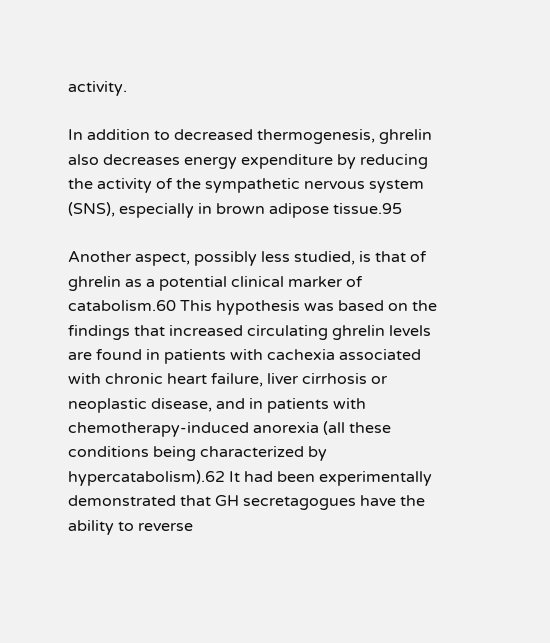activity.

In addition to decreased thermogenesis, ghrelin also decreases energy expenditure by reducing the activity of the sympathetic nervous system (SNS), especially in brown adipose tissue.95

Another aspect, possibly less studied, is that of ghrelin as a potential clinical marker of catabolism.60 This hypothesis was based on the findings that increased circulating ghrelin levels are found in patients with cachexia associated with chronic heart failure, liver cirrhosis or neoplastic disease, and in patients with chemotherapy-induced anorexia (all these conditions being characterized by hypercatabolism).62 It had been experimentally demonstrated that GH secretagogues have the ability to reverse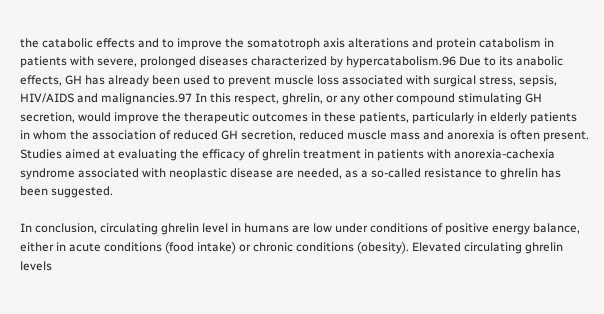the catabolic effects and to improve the somatotroph axis alterations and protein catabolism in patients with severe, prolonged diseases characterized by hypercatabolism.96 Due to its anabolic effects, GH has already been used to prevent muscle loss associated with surgical stress, sepsis, HIV/AIDS and malignancies.97 In this respect, ghrelin, or any other compound stimulating GH secretion, would improve the therapeutic outcomes in these patients, particularly in elderly patients in whom the association of reduced GH secretion, reduced muscle mass and anorexia is often present. Studies aimed at evaluating the efficacy of ghrelin treatment in patients with anorexia-cachexia syndrome associated with neoplastic disease are needed, as a so-called resistance to ghrelin has been suggested.

In conclusion, circulating ghrelin level in humans are low under conditions of positive energy balance, either in acute conditions (food intake) or chronic conditions (obesity). Elevated circulating ghrelin levels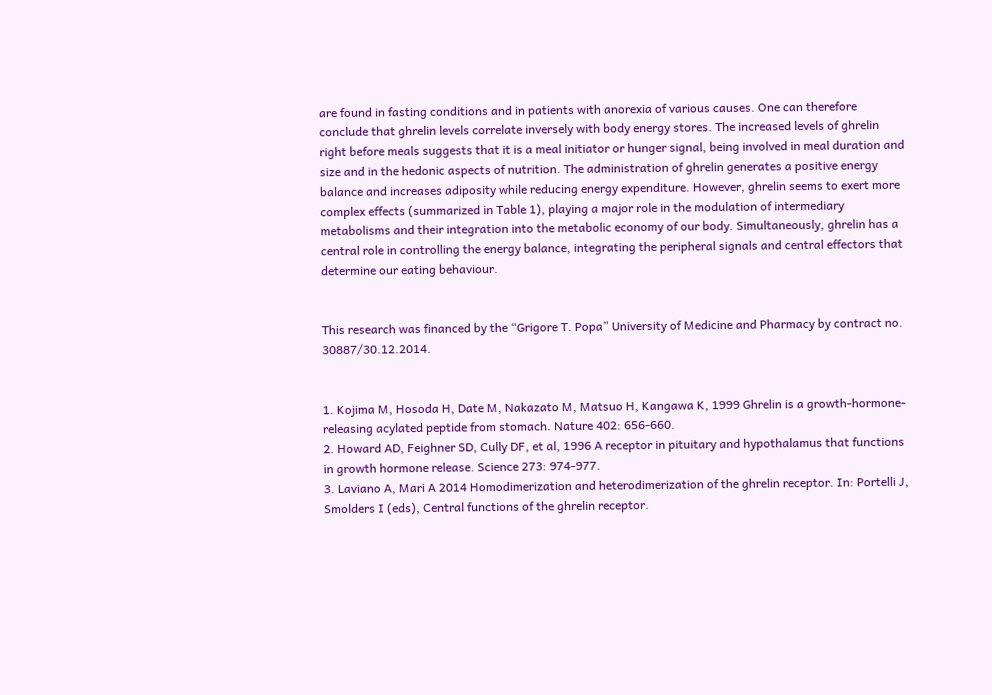are found in fasting conditions and in patients with anorexia of various causes. One can therefore conclude that ghrelin levels correlate inversely with body energy stores. The increased levels of ghrelin right before meals suggests that it is a meal initiator or hunger signal, being involved in meal duration and size and in the hedonic aspects of nutrition. The administration of ghrelin generates a positive energy balance and increases adiposity while reducing energy expenditure. However, ghrelin seems to exert more complex effects (summarized in Table 1), playing a major role in the modulation of intermediary metabolisms and their integration into the metabolic economy of our body. Simultaneously, ghrelin has a central role in controlling the energy balance, integrating the peripheral signals and central effectors that determine our eating behaviour.


This research was financed by the “Grigore T. Popa” University of Medicine and Pharmacy by contract no. 30887/30.12.2014.


1. Kojima M, Hosoda H, Date M, Nakazato M, Matsuo H, Kangawa K, 1999 Ghrelin is a growth-hormone-releasing acylated peptide from stomach. Nature 402: 656-660.
2. Howard AD, Feighner SD, Cully DF, et al, 1996 A receptor in pituitary and hypothalamus that functions in growth hormone release. Science 273: 974-977.
3. Laviano A, Mari A 2014 Homodimerization and heterodimerization of the ghrelin receptor. In: Portelli J, Smolders I (eds), Central functions of the ghrelin receptor.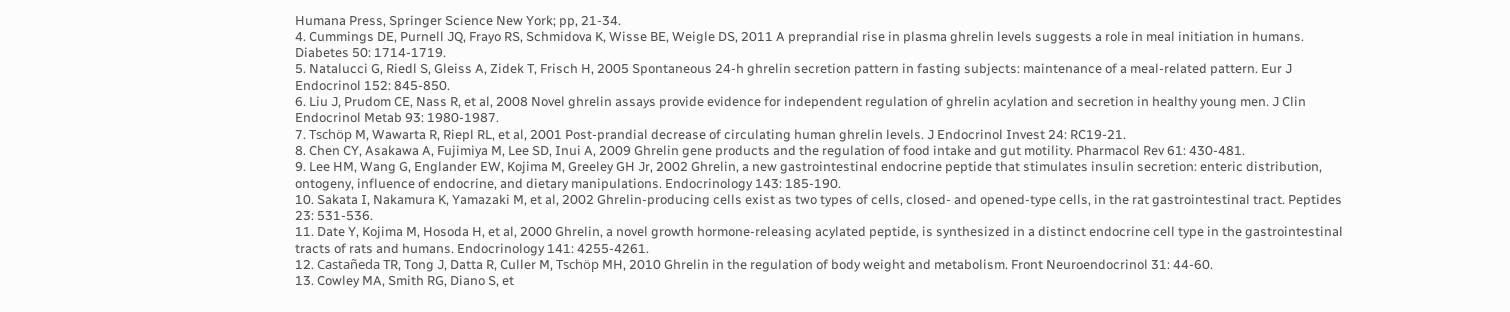Humana Press, Springer Science New York; pp, 21-34.
4. Cummings DE, Purnell JQ, Frayo RS, Schmidova K, Wisse BE, Weigle DS, 2011 A preprandial rise in plasma ghrelin levels suggests a role in meal initiation in humans. Diabetes 50: 1714-1719.
5. Natalucci G, Riedl S, Gleiss A, Zidek T, Frisch H, 2005 Spontaneous 24-h ghrelin secretion pattern in fasting subjects: maintenance of a meal-related pattern. Eur J Endocrinol 152: 845-850.
6. Liu J, Prudom CE, Nass R, et al, 2008 Novel ghrelin assays provide evidence for independent regulation of ghrelin acylation and secretion in healthy young men. J Clin Endocrinol Metab 93: 1980-1987.
7. Tschöp M, Wawarta R, Riepl RL, et al, 2001 Post-prandial decrease of circulating human ghrelin levels. J Endocrinol Invest 24: RC19-21.
8. Chen CY, Asakawa A, Fujimiya M, Lee SD, Inui A, 2009 Ghrelin gene products and the regulation of food intake and gut motility. Pharmacol Rev 61: 430-481.
9. Lee HM, Wang G, Englander EW, Kojima M, Greeley GH Jr, 2002 Ghrelin, a new gastrointestinal endocrine peptide that stimulates insulin secretion: enteric distribution, ontogeny, influence of endocrine, and dietary manipulations. Endocrinology 143: 185-190.
10. Sakata I, Nakamura K, Yamazaki M, et al, 2002 Ghrelin-producing cells exist as two types of cells, closed- and opened-type cells, in the rat gastrointestinal tract. Peptides 23: 531-536.
11. Date Y, Kojima M, Hosoda H, et al, 2000 Ghrelin, a novel growth hormone-releasing acylated peptide, is synthesized in a distinct endocrine cell type in the gastrointestinal tracts of rats and humans. Endocrinology 141: 4255-4261.
12. Castañeda TR, Tong J, Datta R, Culler M, Tschöp MH, 2010 Ghrelin in the regulation of body weight and metabolism. Front Neuroendocrinol 31: 44-60.
13. Cowley MA, Smith RG, Diano S, et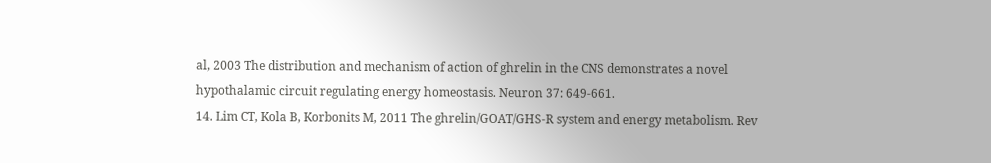al, 2003 The distribution and mechanism of action of ghrelin in the CNS demonstrates a novel hypothalamic circuit regulating energy homeostasis. Neuron 37: 649-661.
14. Lim CT, Kola B, Korbonits M, 2011 The ghrelin/GOAT/GHS-R system and energy metabolism. Rev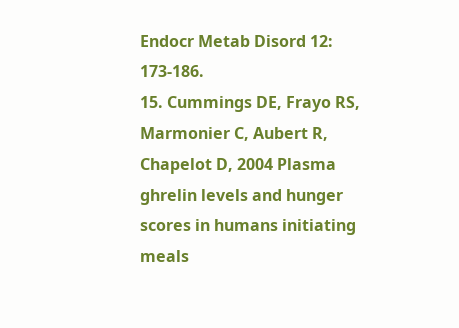Endocr Metab Disord 12: 173-186.
15. Cummings DE, Frayo RS, Marmonier C, Aubert R, Chapelot D, 2004 Plasma ghrelin levels and hunger scores in humans initiating meals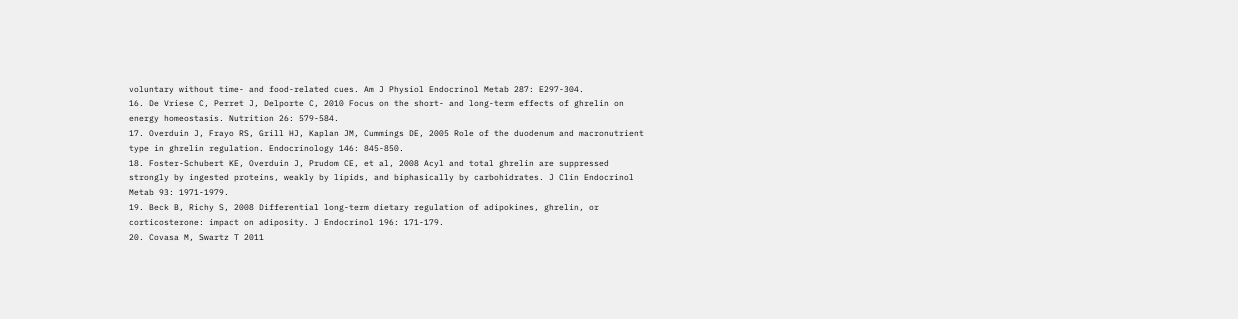voluntary without time- and food-related cues. Am J Physiol Endocrinol Metab 287: E297-304.
16. De Vriese C, Perret J, Delporte C, 2010 Focus on the short- and long-term effects of ghrelin on energy homeostasis. Nutrition 26: 579-584.
17. Overduin J, Frayo RS, Grill HJ, Kaplan JM, Cummings DE, 2005 Role of the duodenum and macronutrient type in ghrelin regulation. Endocrinology 146: 845-850.
18. Foster-Schubert KE, Overduin J, Prudom CE, et al, 2008 Acyl and total ghrelin are suppressed strongly by ingested proteins, weakly by lipids, and biphasically by carbohidrates. J Clin Endocrinol Metab 93: 1971-1979.
19. Beck B, Richy S, 2008 Differential long-term dietary regulation of adipokines, ghrelin, or corticosterone: impact on adiposity. J Endocrinol 196: 171-179.
20. Covasa M, Swartz T 2011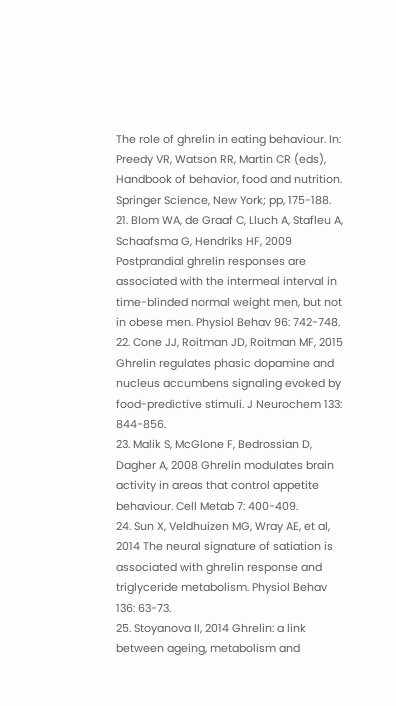The role of ghrelin in eating behaviour. In: Preedy VR, Watson RR, Martin CR (eds), Handbook of behavior, food and nutrition. Springer Science, New York; pp, 175-188.
21. Blom WA, de Graaf C, Lluch A, Stafleu A, Schaafsma G, Hendriks HF, 2009 Postprandial ghrelin responses are associated with the intermeal interval in time-blinded normal weight men, but not in obese men. Physiol Behav 96: 742-748.
22. Cone JJ, Roitman JD, Roitman MF, 2015 Ghrelin regulates phasic dopamine and nucleus accumbens signaling evoked by food-predictive stimuli. J Neurochem 133: 844-856.
23. Malik S, McGlone F, Bedrossian D, Dagher A, 2008 Ghrelin modulates brain activity in areas that control appetite behaviour. Cell Metab 7: 400-409.
24. Sun X, Veldhuizen MG, Wray AE, et al, 2014 The neural signature of satiation is associated with ghrelin response and triglyceride metabolism. Physiol Behav 136: 63-73.
25. Stoyanova II, 2014 Ghrelin: a link between ageing, metabolism and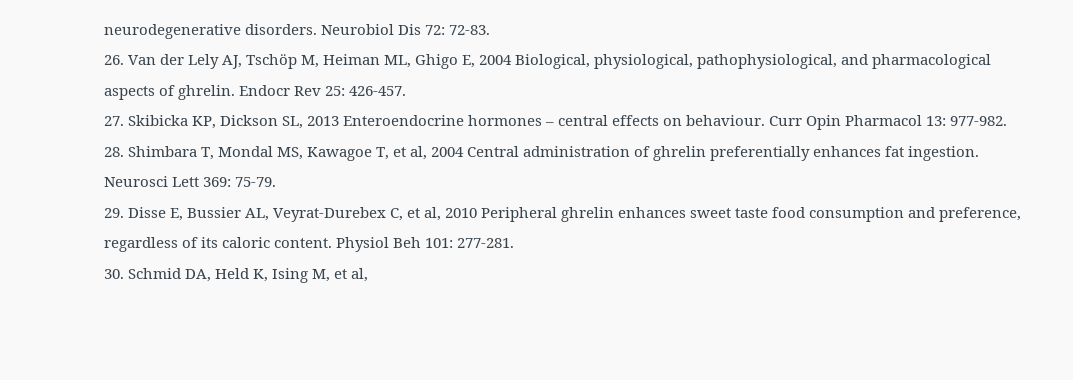neurodegenerative disorders. Neurobiol Dis 72: 72-83.
26. Van der Lely AJ, Tschöp M, Heiman ML, Ghigo E, 2004 Biological, physiological, pathophysiological, and pharmacological aspects of ghrelin. Endocr Rev 25: 426-457.
27. Skibicka KP, Dickson SL, 2013 Enteroendocrine hormones – central effects on behaviour. Curr Opin Pharmacol 13: 977-982.
28. Shimbara T, Mondal MS, Kawagoe T, et al, 2004 Central administration of ghrelin preferentially enhances fat ingestion. Neurosci Lett 369: 75-79.
29. Disse E, Bussier AL, Veyrat-Durebex C, et al, 2010 Peripheral ghrelin enhances sweet taste food consumption and preference, regardless of its caloric content. Physiol Beh 101: 277-281.
30. Schmid DA, Held K, Ising M, et al,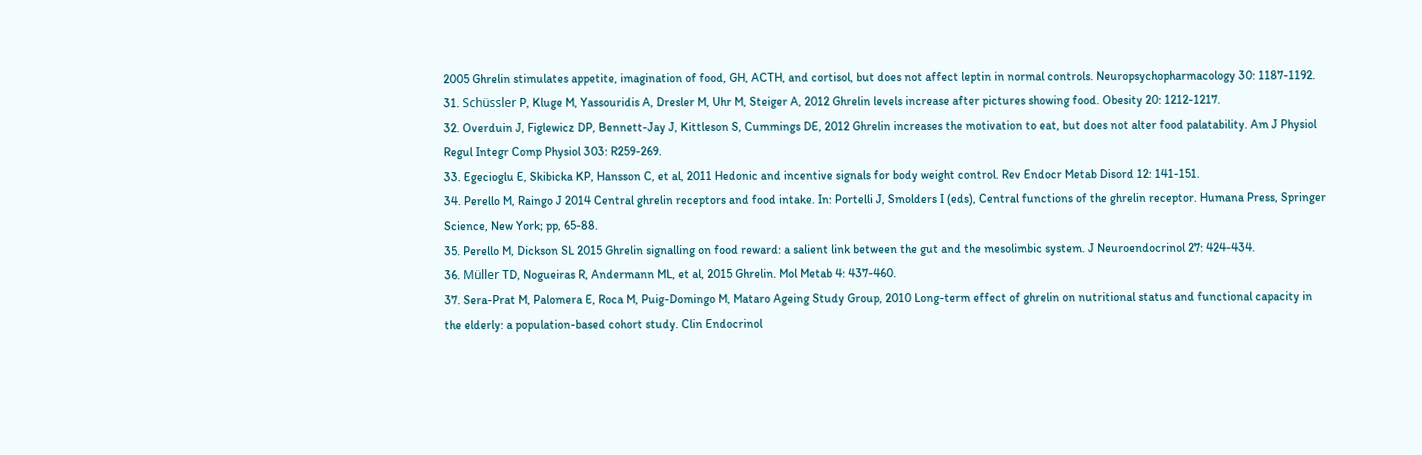2005 Ghrelin stimulates appetite, imagination of food, GH, ACTH, and cortisol, but does not affect leptin in normal controls. Neuropsychopharmacology 30: 1187-1192.
31. Schüssler P, Kluge M, Yassouridis A, Dresler M, Uhr M, Steiger A, 2012 Ghrelin levels increase after pictures showing food. Obesity 20: 1212-1217.
32. Overduin J, Figlewicz DP, Bennett-Jay J, Kittleson S, Cummings DE, 2012 Ghrelin increases the motivation to eat, but does not alter food palatability. Am J Physiol Regul Integr Comp Physiol 303: R259-269.
33. Egecioglu E, Skibicka KP, Hansson C, et al, 2011 Hedonic and incentive signals for body weight control. Rev Endocr Metab Disord 12: 141-151.
34. Perello M, Raingo J 2014 Central ghrelin receptors and food intake. In: Portelli J, Smolders I (eds), Central functions of the ghrelin receptor. Humana Press, Springer Science, New York; pp, 65-88.
35. Perello M, Dickson SL 2015 Ghrelin signalling on food reward: a salient link between the gut and the mesolimbic system. J Neuroendocrinol 27: 424-434.
36. Müller TD, Nogueiras R, Andermann ML, et al, 2015 Ghrelin. Mol Metab 4: 437-460.
37. Sera-Prat M, Palomera E, Roca M, Puig-Domingo M, Mataro Ageing Study Group, 2010 Long-term effect of ghrelin on nutritional status and functional capacity in the elderly: a population-based cohort study. Clin Endocrinol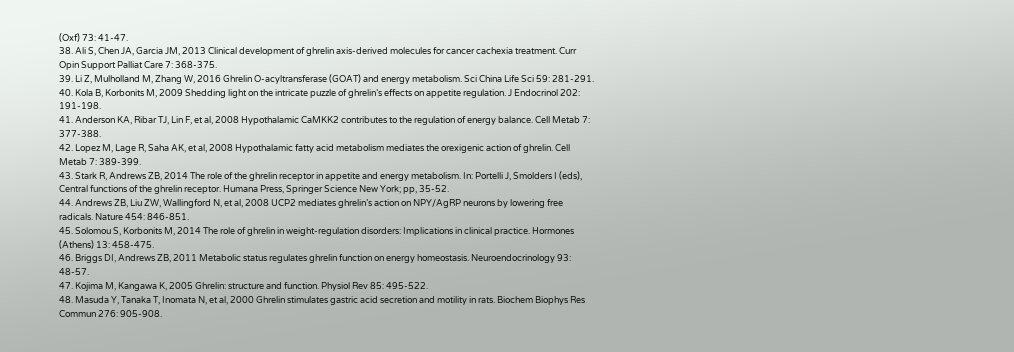(Oxf) 73: 41-47.
38. Ali S, Chen JA, Garcia JM, 2013 Clinical development of ghrelin axis-derived molecules for cancer cachexia treatment. Curr Opin Support Palliat Care 7: 368-375.
39. Li Z, Mulholland M, Zhang W, 2016 Ghrelin O-acyltransferase (GOAT) and energy metabolism. Sci China Life Sci 59: 281-291.
40. Kola B, Korbonits M, 2009 Shedding light on the intricate puzzle of ghrelin’s effects on appetite regulation. J Endocrinol 202: 191-198.
41. Anderson KA, Ribar TJ, Lin F, et al, 2008 Hypothalamic CaMKK2 contributes to the regulation of energy balance. Cell Metab 7: 377-388.
42. Lopez M, Lage R, Saha AK, et al, 2008 Hypothalamic fatty acid metabolism mediates the orexigenic action of ghrelin. Cell Metab 7: 389-399.
43. Stark R, Andrews ZB, 2014 The role of the ghrelin receptor in appetite and energy metabolism. In: Portelli J, Smolders I (eds), Central functions of the ghrelin receptor. Humana Press, Springer Science New York; pp, 35-52.
44. Andrews ZB, Liu ZW, Wallingford N, et al, 2008 UCP2 mediates ghrelin’s action on NPY/AgRP neurons by lowering free radicals. Nature 454: 846-851.
45. Solomou S, Korbonits M, 2014 The role of ghrelin in weight-regulation disorders: Implications in clinical practice. Hormones (Athens) 13: 458-475.
46. Briggs DI, Andrews ZB, 2011 Metabolic status regulates ghrelin function on energy homeostasis. Neuroendocrinology 93: 48-57.
47. Kojima M, Kangawa K, 2005 Ghrelin: structure and function. Physiol Rev 85: 495-522.
48. Masuda Y, Tanaka T, Inomata N, et al, 2000 Ghrelin stimulates gastric acid secretion and motility in rats. Biochem Biophys Res Commun 276: 905-908.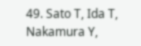49. Sato T, Ida T, Nakamura Y,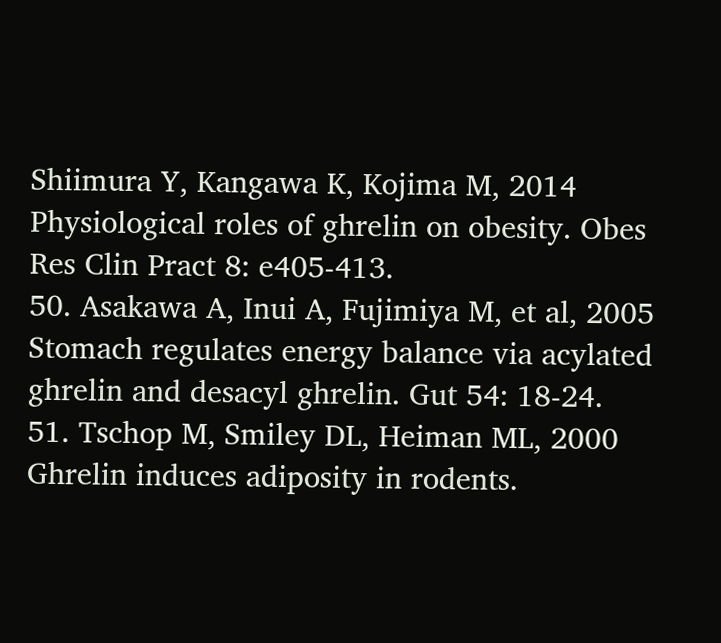Shiimura Y, Kangawa K, Kojima M, 2014 Physiological roles of ghrelin on obesity. Obes Res Clin Pract 8: e405-413.
50. Asakawa A, Inui A, Fujimiya M, et al, 2005 Stomach regulates energy balance via acylated ghrelin and desacyl ghrelin. Gut 54: 18-24.
51. Tschop M, Smiley DL, Heiman ML, 2000 Ghrelin induces adiposity in rodents.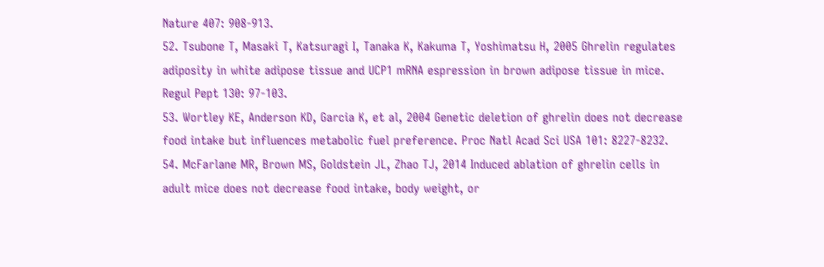Nature 407: 908-913.
52. Tsubone T, Masaki T, Katsuragi I, Tanaka K, Kakuma T, Yoshimatsu H, 2005 Ghrelin regulates adiposity in white adipose tissue and UCP1 mRNA espression in brown adipose tissue in mice. Regul Pept 130: 97-103.
53. Wortley KE, Anderson KD, Garcia K, et al, 2004 Genetic deletion of ghrelin does not decrease food intake but influences metabolic fuel preference. Proc Natl Acad Sci USA 101: 8227-8232.
54. McFarlane MR, Brown MS, Goldstein JL, Zhao TJ, 2014 Induced ablation of ghrelin cells in adult mice does not decrease food intake, body weight, or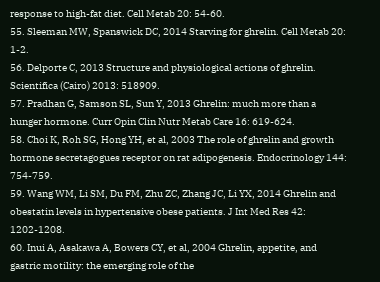response to high-fat diet. Cell Metab 20: 54-60.
55. Sleeman MW, Spanswick DC, 2014 Starving for ghrelin. Cell Metab 20: 1-2.
56. Delporte C, 2013 Structure and physiological actions of ghrelin. Scientifica (Cairo) 2013: 518909.
57. Pradhan G, Samson SL, Sun Y, 2013 Ghrelin: much more than a hunger hormone. Curr Opin Clin Nutr Metab Care 16: 619-624.
58. Choi K, Roh SG, Hong YH, et al, 2003 The role of ghrelin and growth hormone secretagogues receptor on rat adipogenesis. Endocrinology 144: 754-759.
59. Wang WM, Li SM, Du FM, Zhu ZC, Zhang JC, Li YX, 2014 Ghrelin and obestatin levels in hypertensive obese patients. J Int Med Res 42: 1202-1208.
60. Inui A, Asakawa A, Bowers CY, et al, 2004 Ghrelin, appetite, and gastric motility: the emerging role of the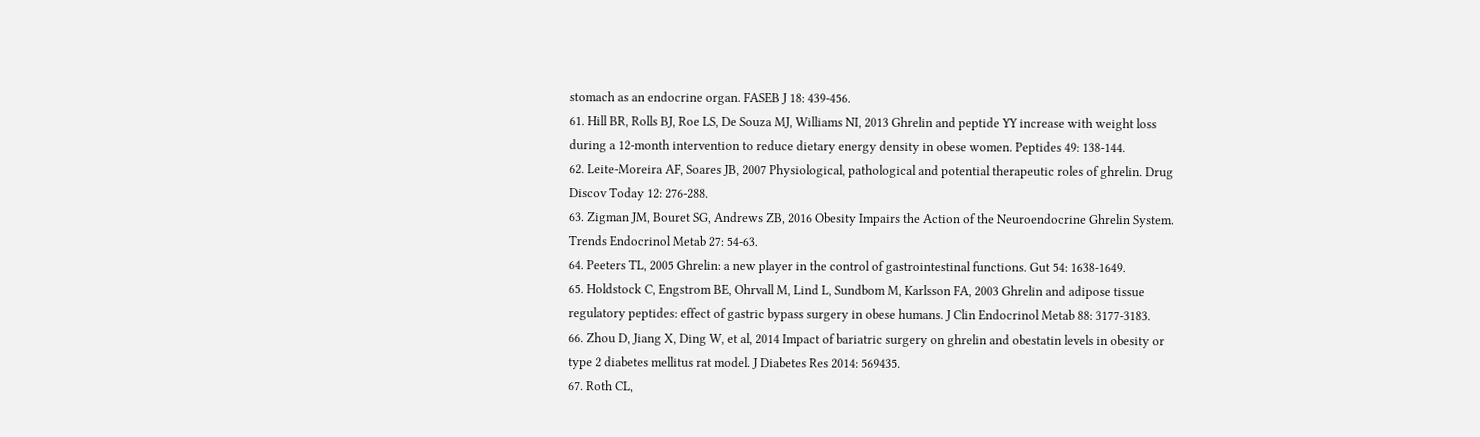stomach as an endocrine organ. FASEB J 18: 439-456.
61. Hill BR, Rolls BJ, Roe LS, De Souza MJ, Williams NI, 2013 Ghrelin and peptide YY increase with weight loss during a 12-month intervention to reduce dietary energy density in obese women. Peptides 49: 138-144.
62. Leite-Moreira AF, Soares JB, 2007 Physiological, pathological and potential therapeutic roles of ghrelin. Drug Discov Today 12: 276-288.
63. Zigman JM, Bouret SG, Andrews ZB, 2016 Obesity Impairs the Action of the Neuroendocrine Ghrelin System. Trends Endocrinol Metab 27: 54-63.
64. Peeters TL, 2005 Ghrelin: a new player in the control of gastrointestinal functions. Gut 54: 1638-1649.
65. Holdstock C, Engstrom BE, Ohrvall M, Lind L, Sundbom M, Karlsson FA, 2003 Ghrelin and adipose tissue regulatory peptides: effect of gastric bypass surgery in obese humans. J Clin Endocrinol Metab 88: 3177-3183.
66. Zhou D, Jiang X, Ding W, et al, 2014 Impact of bariatric surgery on ghrelin and obestatin levels in obesity or type 2 diabetes mellitus rat model. J Diabetes Res 2014: 569435.
67. Roth CL,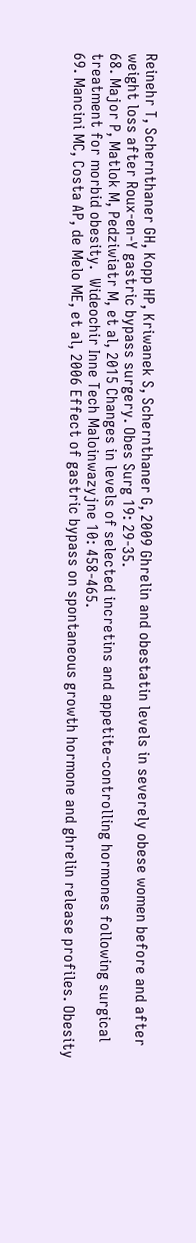Reinehr T, Schernthaner GH, Kopp HP, Kriwanek S, Schernthaner G, 2009 Ghrelin and obestatin levels in severely obese women before and after weight loss after Roux-en-Y gastric bypass surgery. Obes Surg 19: 29-35.
68. Major P, Matlok M, Pedziwiatr M, et al, 2015 Changes in levels of selected incretins and appetite-controlling hormones following surgical treatment for morbid obesity.  Wideochir Inne Tech Maloinwazyjne 10: 458-465.
69. Mancini MC, Costa AP, de Melo ME, et al, 2006 Effect of gastric bypass on spontaneous growth hormone and ghrelin release profiles. Obesity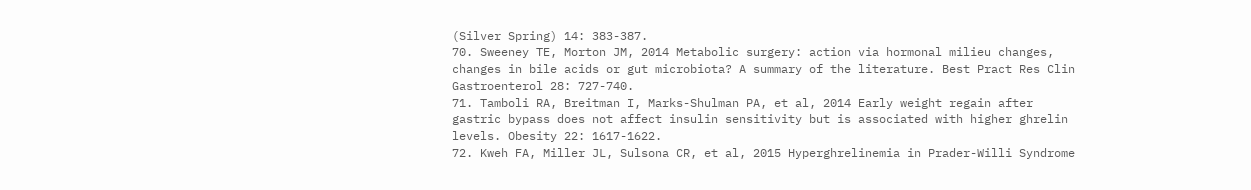(Silver Spring) 14: 383-387.
70. Sweeney TE, Morton JM, 2014 Metabolic surgery: action via hormonal milieu changes, changes in bile acids or gut microbiota? A summary of the literature. Best Pract Res Clin Gastroenterol 28: 727-740.
71. Tamboli RA, Breitman I, Marks-Shulman PA, et al, 2014 Early weight regain after gastric bypass does not affect insulin sensitivity but is associated with higher ghrelin levels. Obesity 22: 1617-1622.
72. Kweh FA, Miller JL, Sulsona CR, et al, 2015 Hyperghrelinemia in Prader-Willi Syndrome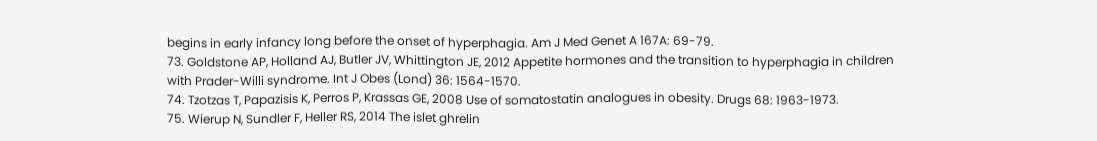begins in early infancy long before the onset of hyperphagia. Am J Med Genet A 167A: 69-79.
73. Goldstone AP, Holland AJ, Butler JV, Whittington JE, 2012 Appetite hormones and the transition to hyperphagia in children with Prader-Willi syndrome. Int J Obes (Lond) 36: 1564-1570.
74. Tzotzas T, Papazisis K, Perros P, Krassas GE, 2008 Use of somatostatin analogues in obesity. Drugs 68: 1963-1973.
75. Wierup N, Sundler F, Heller RS, 2014 The islet ghrelin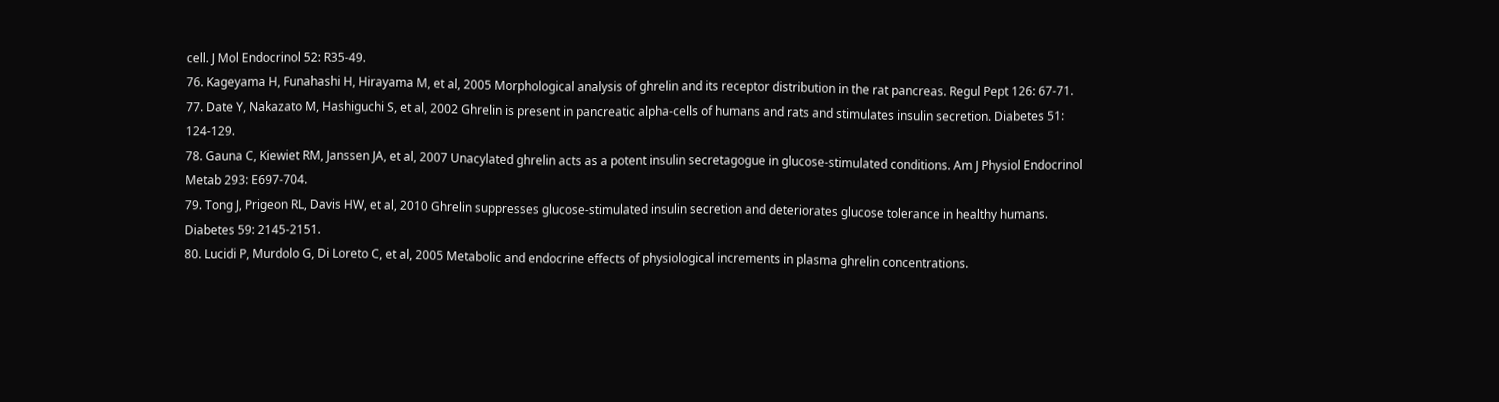cell. J Mol Endocrinol 52: R35-49.
76. Kageyama H, Funahashi H, Hirayama M, et al, 2005 Morphological analysis of ghrelin and its receptor distribution in the rat pancreas. Regul Pept 126: 67-71.
77. Date Y, Nakazato M, Hashiguchi S, et al, 2002 Ghrelin is present in pancreatic alpha-cells of humans and rats and stimulates insulin secretion. Diabetes 51: 124-129.
78. Gauna C, Kiewiet RM, Janssen JA, et al, 2007 Unacylated ghrelin acts as a potent insulin secretagogue in glucose-stimulated conditions. Am J Physiol Endocrinol Metab 293: E697-704.
79. Tong J, Prigeon RL, Davis HW, et al, 2010 Ghrelin suppresses glucose-stimulated insulin secretion and deteriorates glucose tolerance in healthy humans. Diabetes 59: 2145-2151.
80. Lucidi P, Murdolo G, Di Loreto C, et al, 2005 Metabolic and endocrine effects of physiological increments in plasma ghrelin concentrations.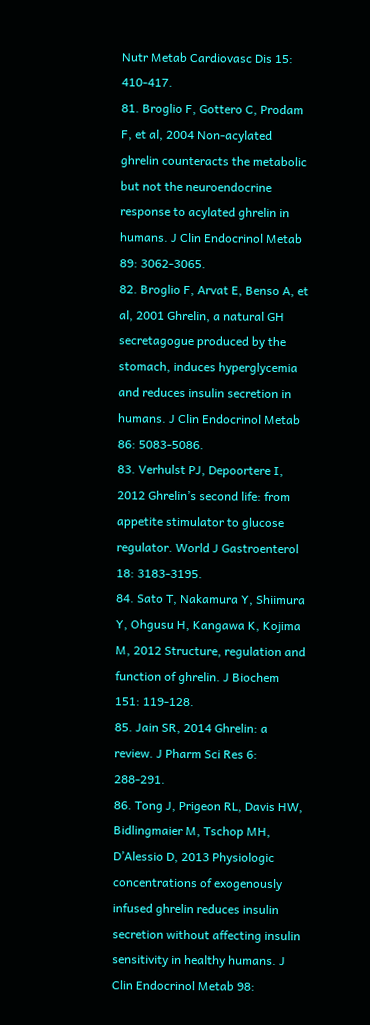Nutr Metab Cardiovasc Dis 15: 410-417.
81. Broglio F, Gottero C, Prodam F, et al, 2004 Non-acylated ghrelin counteracts the metabolic but not the neuroendocrine response to acylated ghrelin in humans. J Clin Endocrinol Metab 89: 3062-3065.
82. Broglio F, Arvat E, Benso A, et al, 2001 Ghrelin, a natural GH secretagogue produced by the stomach, induces hyperglycemia and reduces insulin secretion in humans. J Clin Endocrinol Metab 86: 5083-5086.
83. Verhulst PJ, Depoortere I, 2012 Ghrelin’s second life: from appetite stimulator to glucose regulator. World J Gastroenterol 18: 3183-3195.
84. Sato T, Nakamura Y, Shiimura Y, Ohgusu H, Kangawa K, Kojima M, 2012 Structure, regulation and function of ghrelin. J Biochem 151: 119-128.
85. Jain SR, 2014 Ghrelin: a review. J Pharm Sci Res 6: 288-291.
86. Tong J, Prigeon RL, Davis HW, Bidlingmaier M, Tschop MH, D’Alessio D, 2013 Physiologic concentrations of exogenously infused ghrelin reduces insulin secretion without affecting insulin sensitivity in healthy humans. J Clin Endocrinol Metab 98: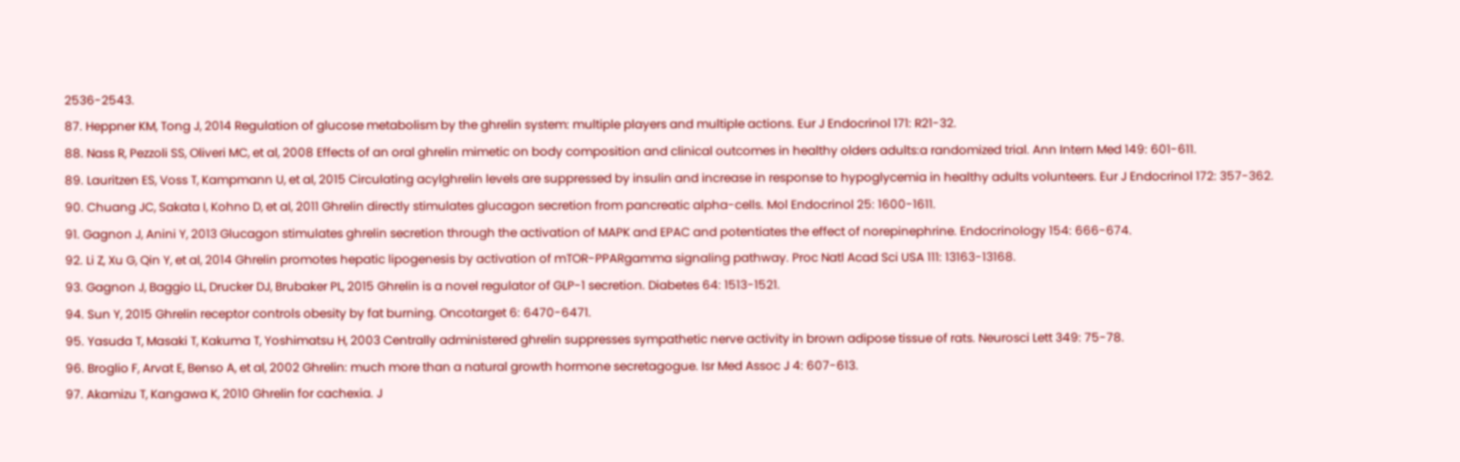2536-2543.
87. Heppner KM, Tong J, 2014 Regulation of glucose metabolism by the ghrelin system: multiple players and multiple actions. Eur J Endocrinol 171: R21-32.
88. Nass R, Pezzoli SS, Oliveri MC, et al, 2008 Effects of an oral ghrelin mimetic on body composition and clinical outcomes in healthy olders adults:a randomized trial. Ann Intern Med 149: 601-611.
89. Lauritzen ES, Voss T, Kampmann U, et al, 2015 Circulating acylghrelin levels are suppressed by insulin and increase in response to hypoglycemia in healthy adults volunteers. Eur J Endocrinol 172: 357-362.
90. Chuang JC, Sakata I, Kohno D, et al, 2011 Ghrelin directly stimulates glucagon secretion from pancreatic alpha-cells. Mol Endocrinol 25: 1600-1611.
91. Gagnon J, Anini Y, 2013 Glucagon stimulates ghrelin secretion through the activation of MAPK and EPAC and potentiates the effect of norepinephrine. Endocrinology 154: 666-674.
92. Li Z, Xu G, Qin Y, et al, 2014 Ghrelin promotes hepatic lipogenesis by activation of mTOR-PPARgamma signaling pathway. Proc Natl Acad Sci USA 111: 13163-13168.
93. Gagnon J, Baggio LL, Drucker DJ, Brubaker PL, 2015 Ghrelin is a novel regulator of GLP-1 secretion. Diabetes 64: 1513-1521.
94. Sun Y, 2015 Ghrelin receptor controls obesity by fat burning. Oncotarget 6: 6470-6471.
95. Yasuda T, Masaki T, Kakuma T, Yoshimatsu H, 2003 Centrally administered ghrelin suppresses sympathetic nerve activity in brown adipose tissue of rats. Neurosci Lett 349: 75-78.
96. Broglio F, Arvat E, Benso A, et al, 2002 Ghrelin: much more than a natural growth hormone secretagogue. Isr Med Assoc J 4: 607-613.
97. Akamizu T, Kangawa K, 2010 Ghrelin for cachexia. J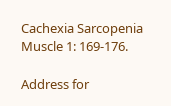Cachexia Sarcopenia Muscle 1: 169-176.

Address for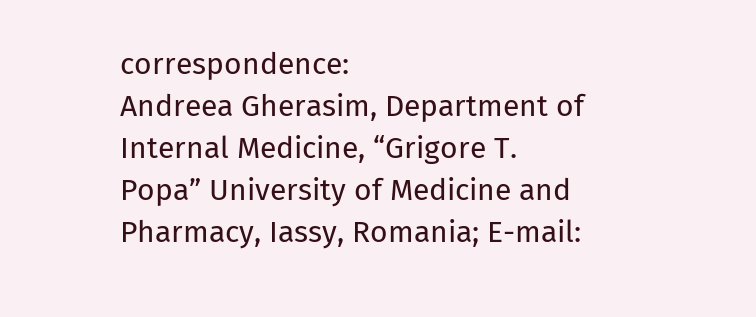correspondence:
Andreea Gherasim, Department of Internal Medicine, “Grigore T. Popa” University of Medicine and Pharmacy, Iassy, Romania; E-mail: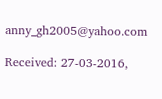anny_gh2005@yahoo.com

Received: 27-03-2016,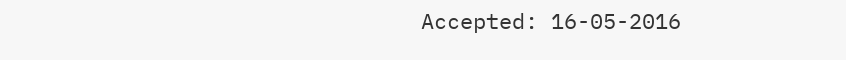Accepted: 16-05-2016